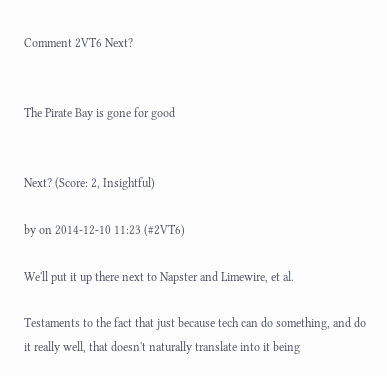Comment 2VT6 Next?


The Pirate Bay is gone for good


Next? (Score: 2, Insightful)

by on 2014-12-10 11:23 (#2VT6)

We'll put it up there next to Napster and Limewire, et al.

Testaments to the fact that just because tech can do something, and do it really well, that doesn't naturally translate into it being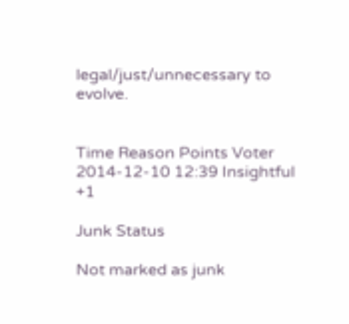legal/just/unnecessary to evolve.


Time Reason Points Voter
2014-12-10 12:39 Insightful +1

Junk Status

Not marked as junk